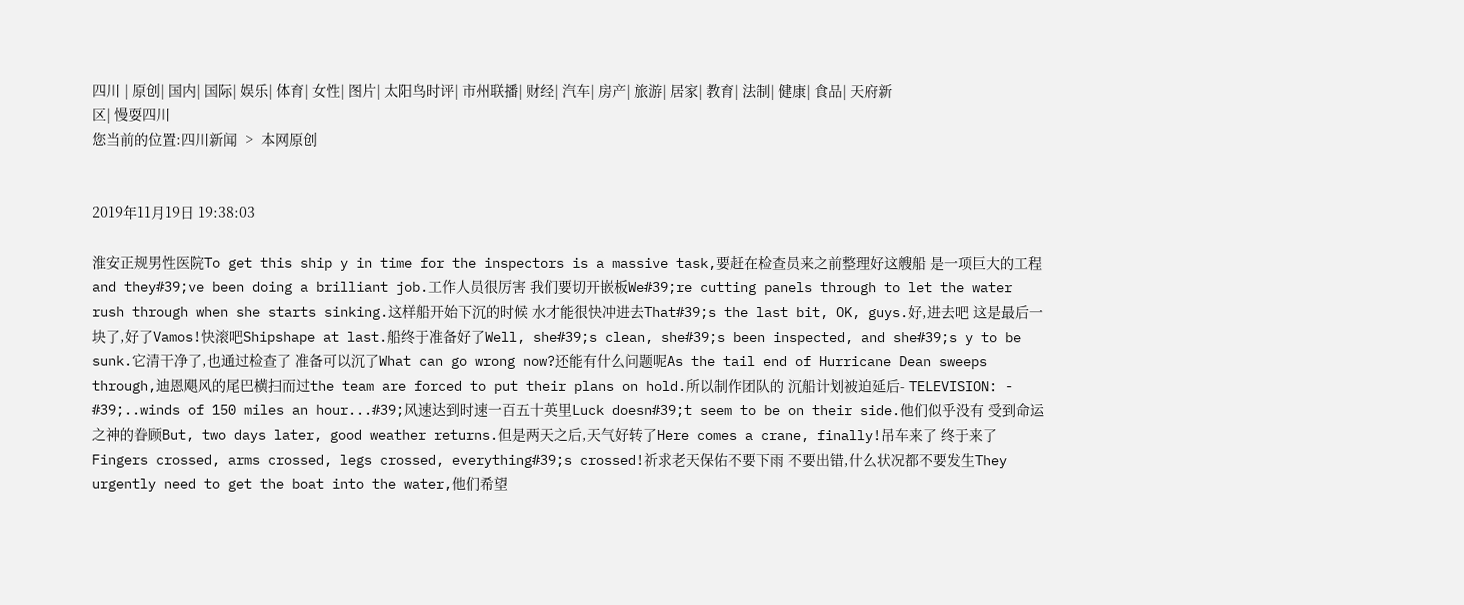四川 | 原创| 国内| 国际| 娱乐| 体育| 女性| 图片| 太阳鸟时评| 市州联播| 财经| 汽车| 房产| 旅游| 居家| 教育| 法制| 健康| 食品| 天府新区| 慢耍四川
您当前的位置:四川新闻  >  本网原创


2019年11月19日 19:38:03

淮安正规男性医院To get this ship y in time for the inspectors is a massive task,要赶在检查员来之前整理好这艘船 是一项巨大的工程and they#39;ve been doing a brilliant job.工作人员很厉害 我们要切开嵌板We#39;re cutting panels through to let the water rush through when she starts sinking.这样船开始下沉的时候 水才能很快冲进去That#39;s the last bit, OK, guys.好,进去吧 这是最后一块了,好了Vamos!快滚吧Shipshape at last.船终于准备好了Well, she#39;s clean, she#39;s been inspected, and she#39;s y to be sunk.它清干净了,也通过检查了 准备可以沉了What can go wrong now?还能有什么问题呢As the tail end of Hurricane Dean sweeps through,迪恩飓风的尾巴横扫而过the team are forced to put their plans on hold.所以制作团队的 沉船计划被迫延后- TELEVISION: - #39;..winds of 150 miles an hour...#39;风速达到时速一百五十英里Luck doesn#39;t seem to be on their side.他们似乎没有 受到命运之神的眷顾But, two days later, good weather returns.但是两天之后,天气好转了Here comes a crane, finally!吊车来了 终于来了Fingers crossed, arms crossed, legs crossed, everything#39;s crossed!祈求老天保佑不要下雨 不要出错,什么状况都不要发生They urgently need to get the boat into the water,他们希望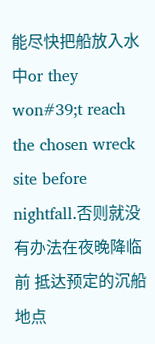能尽快把船放入水中or they won#39;t reach the chosen wreck site before nightfall.否则就没有办法在夜晚降临前 抵达预定的沉船地点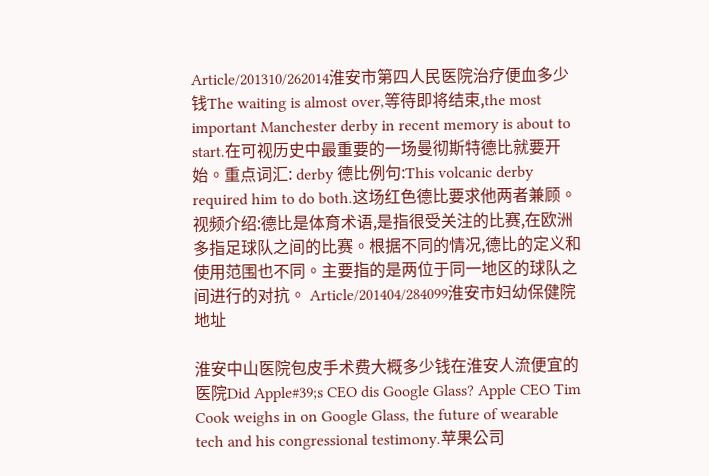Article/201310/262014淮安市第四人民医院治疗便血多少钱The waiting is almost over,等待即将结束,the most important Manchester derby in recent memory is about to start.在可视历史中最重要的一场曼彻斯特德比就要开始。重点词汇: derby 德比例句:This volcanic derby required him to do both.这场红色德比要求他两者兼顾。 视频介绍:德比是体育术语,是指很受关注的比赛,在欧洲多指足球队之间的比赛。根据不同的情况,德比的定义和使用范围也不同。主要指的是两位于同一地区的球队之间进行的对抗。 Article/201404/284099淮安市妇幼保健院地址

淮安中山医院包皮手术费大概多少钱在淮安人流便宜的医院Did Apple#39;s CEO dis Google Glass? Apple CEO Tim Cook weighs in on Google Glass, the future of wearable tech and his congressional testimony.苹果公司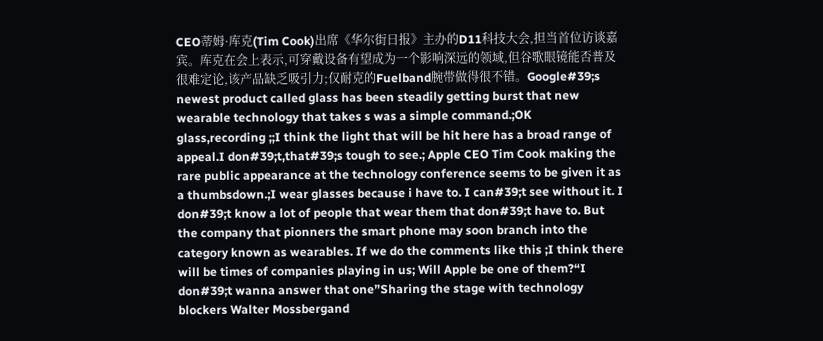CEO蒂姆·库克(Tim Cook)出席《华尔街日报》主办的D11科技大会,担当首位访谈嘉宾。库克在会上表示,可穿戴设备有望成为一个影响深远的领域,但谷歌眼镜能否普及很难定论,该产品缺乏吸引力;仅耐克的Fuelband腕带做得很不错。Google#39;s newest product called glass has been steadily getting burst that new wearable technology that takes s was a simple command.;OK glass,recording ;;I think the light that will be hit here has a broad range of appeal.I don#39;t,that#39;s tough to see.; Apple CEO Tim Cook making the rare public appearance at the technology conference seems to be given it as a thumbsdown.;I wear glasses because i have to. I can#39;t see without it. I don#39;t know a lot of people that wear them that don#39;t have to. But the company that pionners the smart phone may soon branch into the category known as wearables. If we do the comments like this ;I think there will be times of companies playing in us; Will Apple be one of them?“I don#39;t wanna answer that one”Sharing the stage with technology blockers Walter Mossbergand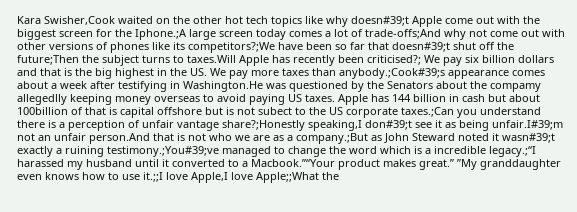Kara Swisher,Cook waited on the other hot tech topics like why doesn#39;t Apple come out with the biggest screen for the Iphone.;A large screen today comes a lot of trade-offs;And why not come out with other versions of phones like its competitors?;We have been so far that doesn#39;t shut off the future;Then the subject turns to taxes.Will Apple has recently been criticised?; We pay six billion dollars and that is the big highest in the US. We pay more taxes than anybody.;Cook#39;s appearance comes about a week after testifying in Washington.He was questioned by the Senators about the compamy allegedlly keeping money overseas to avoid paying US taxes. Apple has 144 billion in cash but about 100billion of that is capital offshore but is not subect to the US corporate taxes.;Can you understand there is a perception of unfair vantage share?;Honestly speaking,I don#39;t see it as being unfair.I#39;m not an unfair person.And that is not who we are as a company.;But as John Steward noted it wasn#39;t exactly a ruining testimony.;You#39;ve managed to change the word which is a incredible legacy.;“I harassed my husband until it converted to a Macbook.”“Your product makes great.” ”My granddaughter even knows how to use it.;;I love Apple,I love Apple;;What the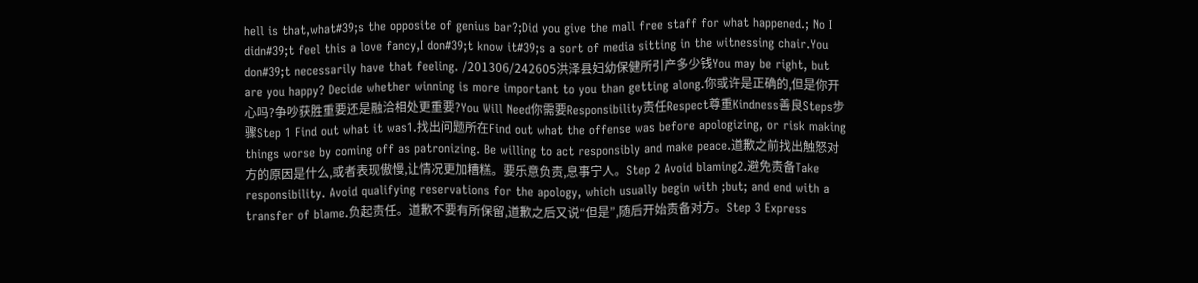hell is that,what#39;s the opposite of genius bar?;Did you give the mall free staff for what happened.; No I didn#39;t feel this a love fancy,I don#39;t know it#39;s a sort of media sitting in the witnessing chair.You don#39;t necessarily have that feeling. /201306/242605洪泽县妇幼保健所引产多少钱You may be right, but are you happy? Decide whether winning is more important to you than getting along.你或许是正确的,但是你开心吗?争吵获胜重要还是融洽相处更重要?You Will Need你需要Responsibility责任Respect尊重Kindness善良Steps步骤Step 1 Find out what it was1.找出问题所在Find out what the offense was before apologizing, or risk making things worse by coming off as patronizing. Be willing to act responsibly and make peace.道歉之前找出触怒对方的原因是什么,或者表现傲慢,让情况更加糟糕。要乐意负责,息事宁人。Step 2 Avoid blaming2.避免责备Take responsibility. Avoid qualifying reservations for the apology, which usually begin with ;but; and end with a transfer of blame.负起责任。道歉不要有所保留,道歉之后又说“但是”,随后开始责备对方。Step 3 Express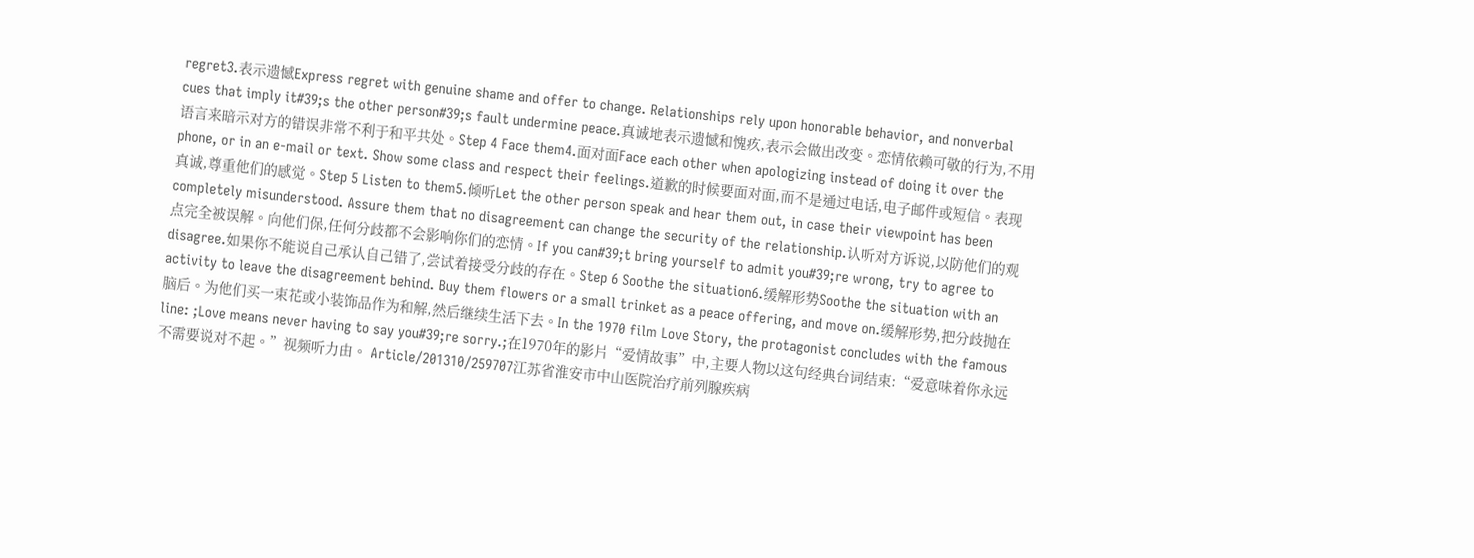regret3.表示遗憾Express regret with genuine shame and offer to change. Relationships rely upon honorable behavior, and nonverbal cues that imply it#39;s the other person#39;s fault undermine peace.真诚地表示遗憾和愧疚,表示会做出改变。恋情依赖可敬的行为,不用语言来暗示对方的错误非常不利于和平共处。Step 4 Face them4.面对面Face each other when apologizing instead of doing it over the phone, or in an e-mail or text. Show some class and respect their feelings.道歉的时候要面对面,而不是通过电话,电子邮件或短信。表现真诚,尊重他们的感觉。Step 5 Listen to them5.倾听Let the other person speak and hear them out, in case their viewpoint has been completely misunderstood. Assure them that no disagreement can change the security of the relationship.认听对方诉说,以防他们的观点完全被误解。向他们保,任何分歧都不会影响你们的恋情。If you can#39;t bring yourself to admit you#39;re wrong, try to agree to disagree.如果你不能说自己承认自己错了,尝试着接受分歧的存在。Step 6 Soothe the situation6.缓解形势Soothe the situation with an activity to leave the disagreement behind. Buy them flowers or a small trinket as a peace offering, and move on.缓解形势,把分歧抛在脑后。为他们买一束花或小装饰品作为和解,然后继续生活下去。In the 1970 film Love Story, the protagonist concludes with the famous line: ;Love means never having to say you#39;re sorry.;在1970年的影片“爱情故事”中,主要人物以这句经典台词结束:“爱意味着你永远不需要说对不起。”视频听力由。 Article/201310/259707江苏省淮安市中山医院治疗前列腺疾病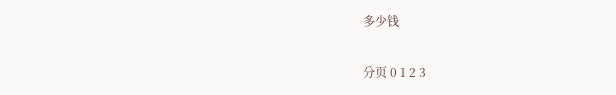多少钱

分页 0 1 2 3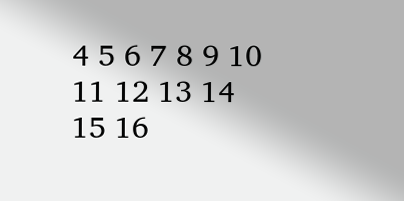4 5 6 7 8 9 10 11 12 13 14 15 16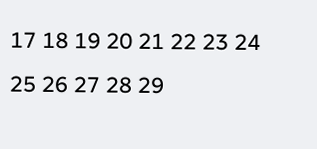17 18 19 20 21 22 23 24 25 26 27 28 29